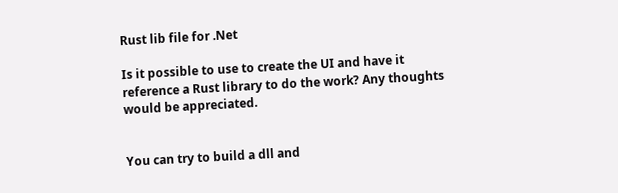Rust lib file for .Net

Is it possible to use to create the UI and have it reference a Rust library to do the work? Any thoughts would be appreciated.


You can try to build a dll and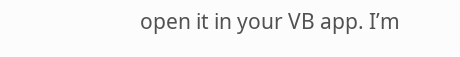open it in your VB app. I’m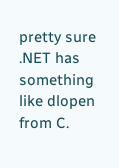pretty sure .NET has something like dlopen from C.